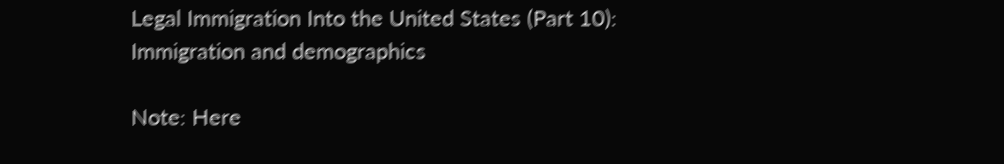Legal Immigration Into the United States (Part 10): Immigration and demographics

Note: Here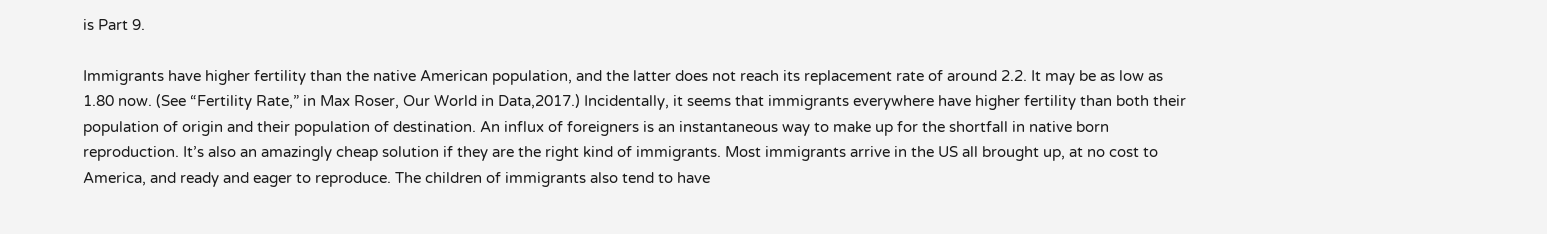is Part 9.

Immigrants have higher fertility than the native American population, and the latter does not reach its replacement rate of around 2.2. It may be as low as 1.80 now. (See “Fertility Rate,” in Max Roser, Our World in Data,2017.) Incidentally, it seems that immigrants everywhere have higher fertility than both their population of origin and their population of destination. An influx of foreigners is an instantaneous way to make up for the shortfall in native born reproduction. It’s also an amazingly cheap solution if they are the right kind of immigrants. Most immigrants arrive in the US all brought up, at no cost to America, and ready and eager to reproduce. The children of immigrants also tend to have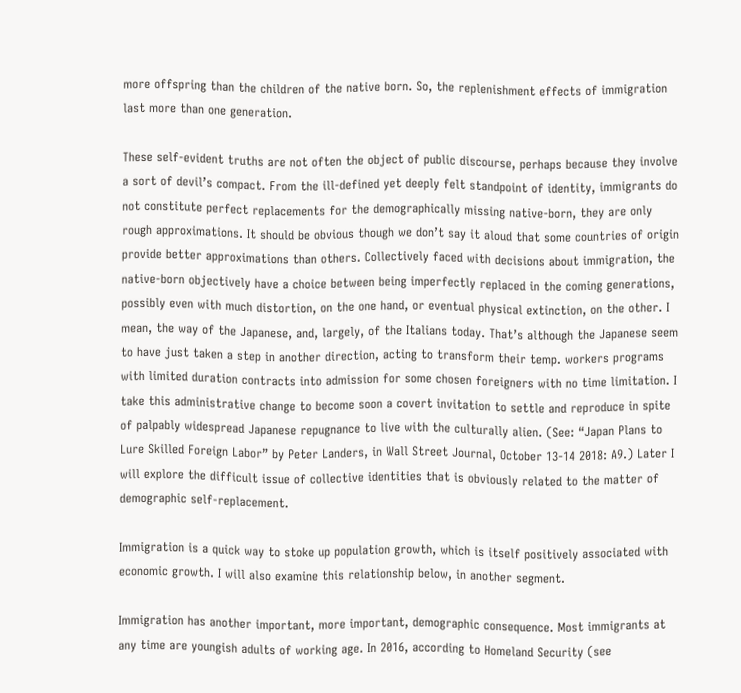more offspring than the children of the native born. So, the replenishment effects of immigration last more than one generation.

These self-evident truths are not often the object of public discourse, perhaps because they involve a sort of devil’s compact. From the ill-defined yet deeply felt standpoint of identity, immigrants do not constitute perfect replacements for the demographically missing native-born, they are only rough approximations. It should be obvious though we don’t say it aloud that some countries of origin provide better approximations than others. Collectively faced with decisions about immigration, the native-born objectively have a choice between being imperfectly replaced in the coming generations, possibly even with much distortion, on the one hand, or eventual physical extinction, on the other. I mean, the way of the Japanese, and, largely, of the Italians today. That’s although the Japanese seem to have just taken a step in another direction, acting to transform their temp. workers programs with limited duration contracts into admission for some chosen foreigners with no time limitation. I take this administrative change to become soon a covert invitation to settle and reproduce in spite of palpably widespread Japanese repugnance to live with the culturally alien. (See: “Japan Plans to Lure Skilled Foreign Labor” by Peter Landers, in Wall Street Journal, October 13-14 2018: A9.) Later I will explore the difficult issue of collective identities that is obviously related to the matter of demographic self-replacement.

Immigration is a quick way to stoke up population growth, which is itself positively associated with economic growth. I will also examine this relationship below, in another segment.

Immigration has another important, more important, demographic consequence. Most immigrants at any time are youngish adults of working age. In 2016, according to Homeland Security (see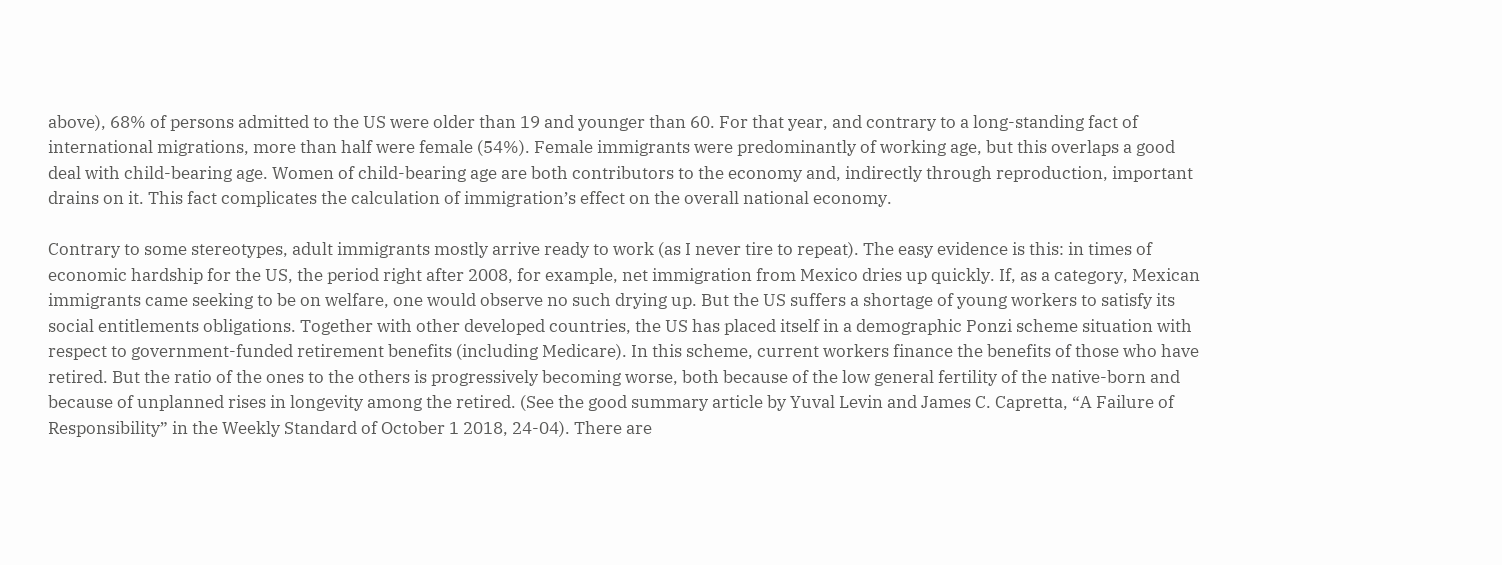above), 68% of persons admitted to the US were older than 19 and younger than 60. For that year, and contrary to a long-standing fact of international migrations, more than half were female (54%). Female immigrants were predominantly of working age, but this overlaps a good deal with child-bearing age. Women of child-bearing age are both contributors to the economy and, indirectly through reproduction, important drains on it. This fact complicates the calculation of immigration’s effect on the overall national economy.

Contrary to some stereotypes, adult immigrants mostly arrive ready to work (as I never tire to repeat). The easy evidence is this: in times of economic hardship for the US, the period right after 2008, for example, net immigration from Mexico dries up quickly. If, as a category, Mexican immigrants came seeking to be on welfare, one would observe no such drying up. But the US suffers a shortage of young workers to satisfy its social entitlements obligations. Together with other developed countries, the US has placed itself in a demographic Ponzi scheme situation with respect to government-funded retirement benefits (including Medicare). In this scheme, current workers finance the benefits of those who have retired. But the ratio of the ones to the others is progressively becoming worse, both because of the low general fertility of the native-born and because of unplanned rises in longevity among the retired. (See the good summary article by Yuval Levin and James C. Capretta, “A Failure of Responsibility” in the Weekly Standard of October 1 2018, 24-04). There are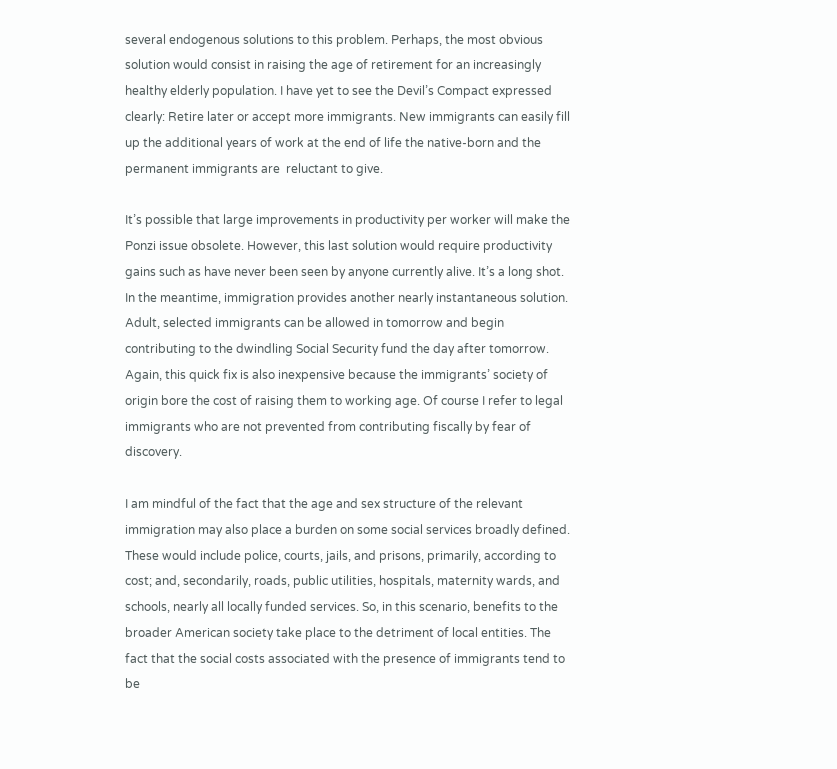several endogenous solutions to this problem. Perhaps, the most obvious solution would consist in raising the age of retirement for an increasingly healthy elderly population. I have yet to see the Devil’s Compact expressed clearly: Retire later or accept more immigrants. New immigrants can easily fill up the additional years of work at the end of life the native-born and the permanent immigrants are  reluctant to give.

It’s possible that large improvements in productivity per worker will make the Ponzi issue obsolete. However, this last solution would require productivity gains such as have never been seen by anyone currently alive. It’s a long shot. In the meantime, immigration provides another nearly instantaneous solution. Adult, selected immigrants can be allowed in tomorrow and begin contributing to the dwindling Social Security fund the day after tomorrow. Again, this quick fix is also inexpensive because the immigrants’ society of origin bore the cost of raising them to working age. Of course I refer to legal immigrants who are not prevented from contributing fiscally by fear of discovery.

I am mindful of the fact that the age and sex structure of the relevant immigration may also place a burden on some social services broadly defined. These would include police, courts, jails, and prisons, primarily, according to cost; and, secondarily, roads, public utilities, hospitals, maternity wards, and schools, nearly all locally funded services. So, in this scenario, benefits to the broader American society take place to the detriment of local entities. The fact that the social costs associated with the presence of immigrants tend to be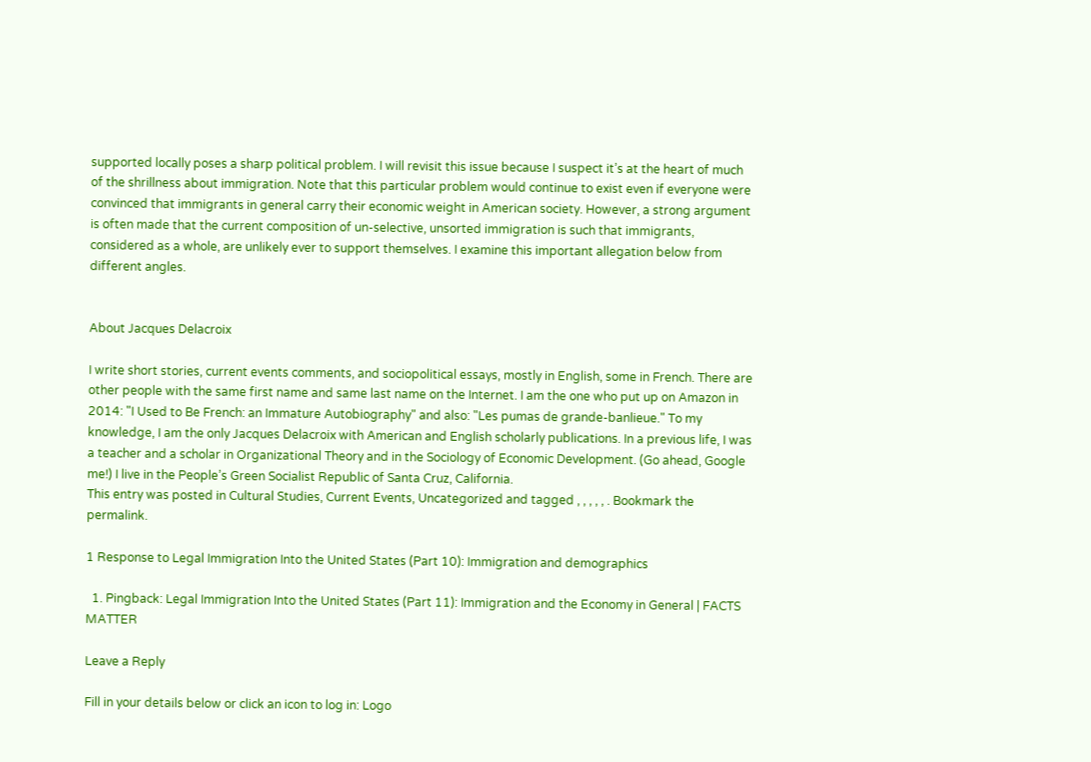supported locally poses a sharp political problem. I will revisit this issue because I suspect it’s at the heart of much of the shrillness about immigration. Note that this particular problem would continue to exist even if everyone were convinced that immigrants in general carry their economic weight in American society. However, a strong argument is often made that the current composition of un-selective, unsorted immigration is such that immigrants, considered as a whole, are unlikely ever to support themselves. I examine this important allegation below from different angles.


About Jacques Delacroix

I write short stories, current events comments, and sociopolitical essays, mostly in English, some in French. There are other people with the same first name and same last name on the Internet. I am the one who put up on Amazon in 2014: "I Used to Be French: an Immature Autobiography" and also: "Les pumas de grande-banlieue." To my knowledge, I am the only Jacques Delacroix with American and English scholarly publications. In a previous life, I was a teacher and a scholar in Organizational Theory and in the Sociology of Economic Development. (Go ahead, Google me!) I live in the People’s Green Socialist Republic of Santa Cruz, California.
This entry was posted in Cultural Studies, Current Events, Uncategorized and tagged , , , , , . Bookmark the permalink.

1 Response to Legal Immigration Into the United States (Part 10): Immigration and demographics

  1. Pingback: Legal Immigration Into the United States (Part 11): Immigration and the Economy in General | FACTS MATTER

Leave a Reply

Fill in your details below or click an icon to log in: Logo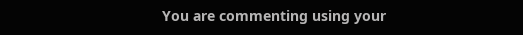You are commenting using your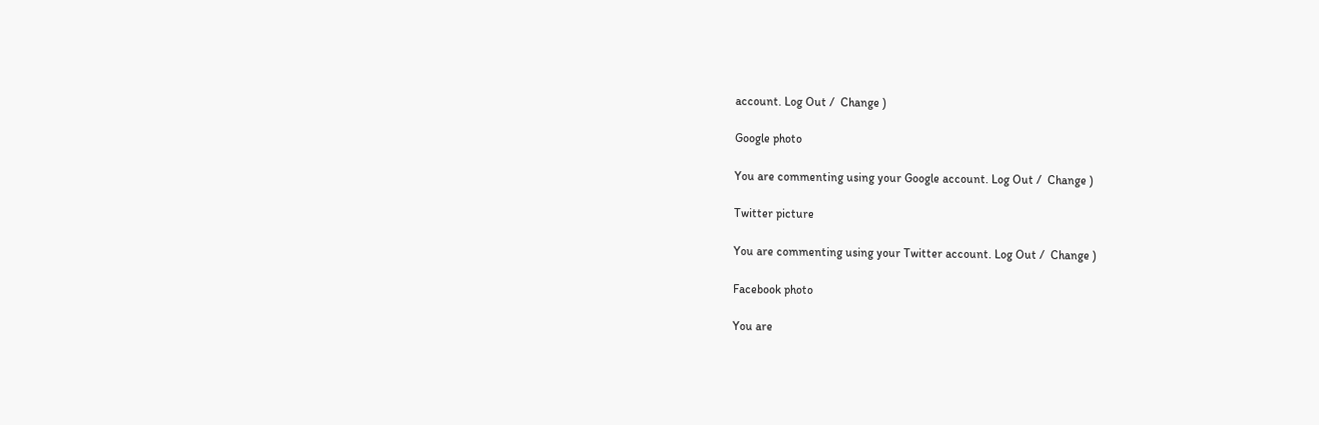account. Log Out /  Change )

Google photo

You are commenting using your Google account. Log Out /  Change )

Twitter picture

You are commenting using your Twitter account. Log Out /  Change )

Facebook photo

You are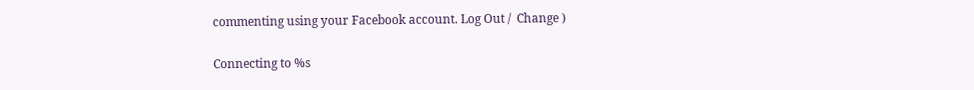commenting using your Facebook account. Log Out /  Change )

Connecting to %s